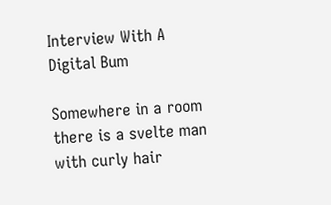Interview With A Digital Bum

Somewhere in a room there is a svelte man with curly hair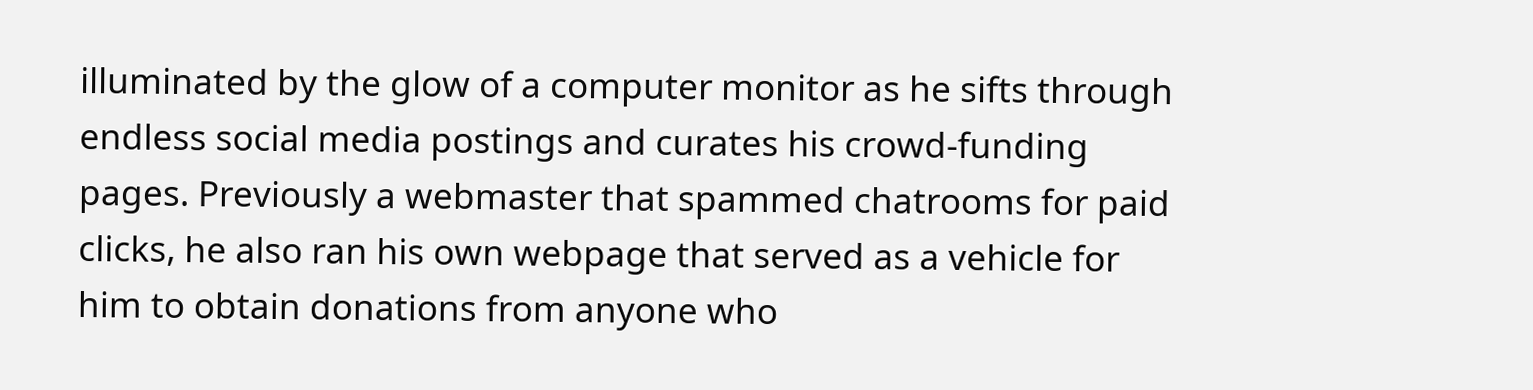illuminated by the glow of a computer monitor as he sifts through endless social media postings and curates his crowd-funding pages. Previously a webmaster that spammed chatrooms for paid clicks, he also ran his own webpage that served as a vehicle for him to obtain donations from anyone who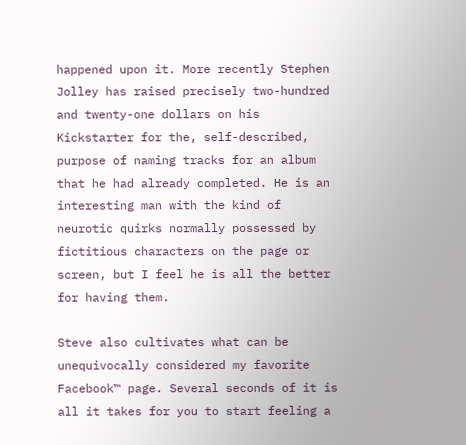happened upon it. More recently Stephen Jolley has raised precisely two-hundred and twenty-one dollars on his Kickstarter for the, self-described, purpose of naming tracks for an album that he had already completed. He is an interesting man with the kind of neurotic quirks normally possessed by fictitious characters on the page or screen, but I feel he is all the better for having them.

Steve also cultivates what can be unequivocally considered my favorite Facebook™ page. Several seconds of it is all it takes for you to start feeling a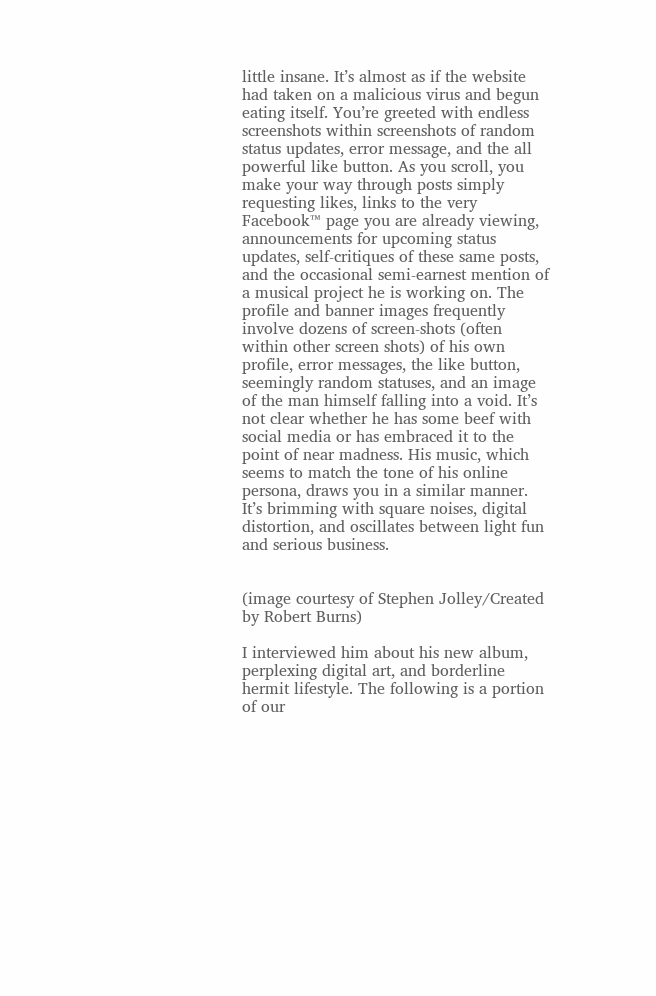little insane. It’s almost as if the website had taken on a malicious virus and begun eating itself. You’re greeted with endless screenshots within screenshots of random status updates, error message, and the all powerful like button. As you scroll, you make your way through posts simply requesting likes, links to the very Facebook™ page you are already viewing, announcements for upcoming status updates, self-critiques of these same posts, and the occasional semi-earnest mention of a musical project he is working on. The profile and banner images frequently involve dozens of screen-shots (often within other screen shots) of his own profile, error messages, the like button, seemingly random statuses, and an image of the man himself falling into a void. It’s not clear whether he has some beef with social media or has embraced it to the point of near madness. His music, which seems to match the tone of his online persona, draws you in a similar manner. It’s brimming with square noises, digital distortion, and oscillates between light fun and serious business.


(image courtesy of Stephen Jolley/Created by Robert Burns)

I interviewed him about his new album, perplexing digital art, and borderline hermit lifestyle. The following is a portion of our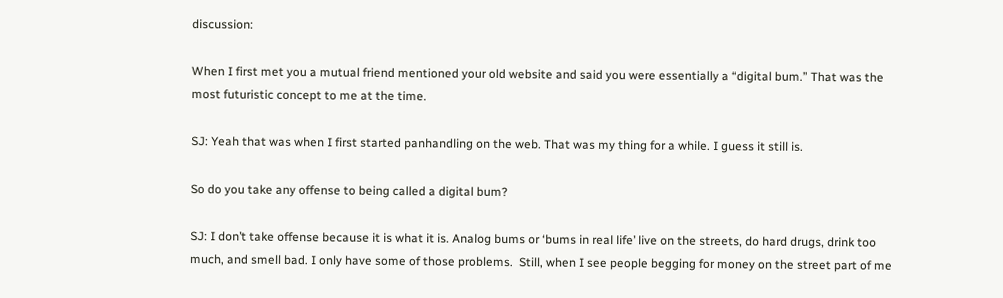discussion:

When I first met you a mutual friend mentioned your old website and said you were essentially a “digital bum.” That was the most futuristic concept to me at the time.

SJ: Yeah that was when I first started panhandling on the web. That was my thing for a while. I guess it still is.

So do you take any offense to being called a digital bum?

SJ: I don’t take offense because it is what it is. Analog bums or ‘bums in real life’ live on the streets, do hard drugs, drink too much, and smell bad. I only have some of those problems.  Still, when I see people begging for money on the street part of me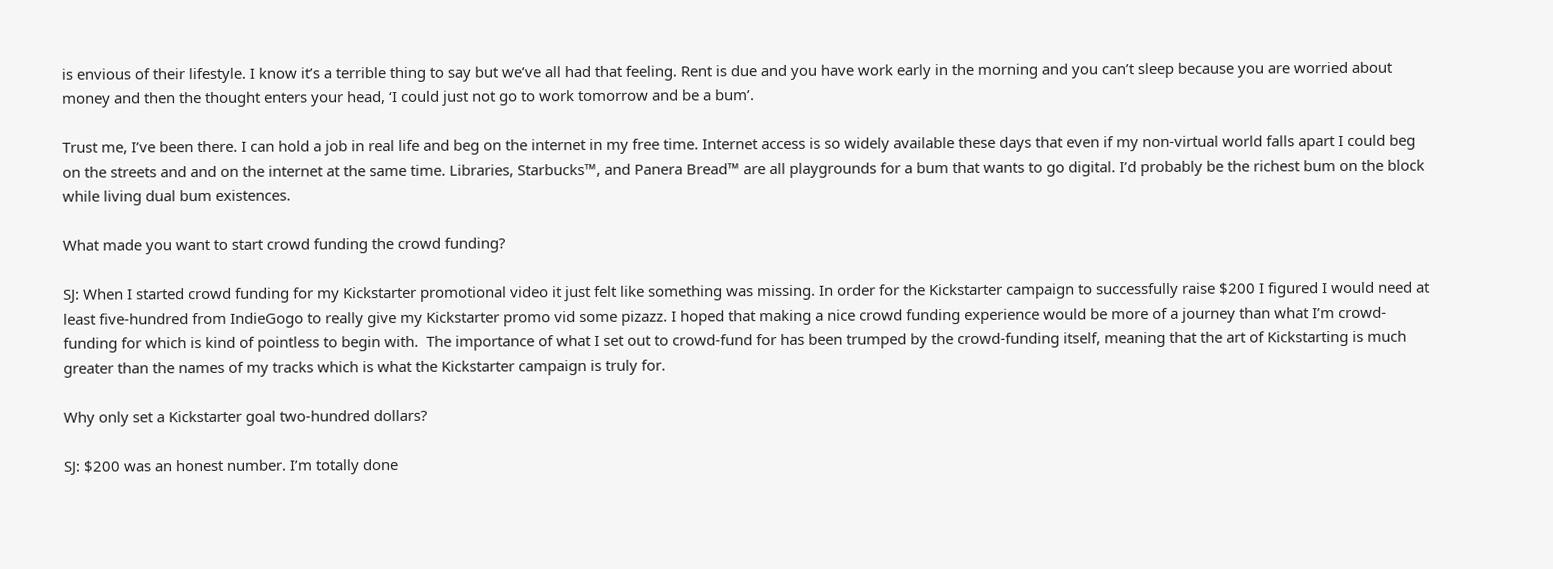is envious of their lifestyle. I know it’s a terrible thing to say but we’ve all had that feeling. Rent is due and you have work early in the morning and you can’t sleep because you are worried about money and then the thought enters your head, ‘I could just not go to work tomorrow and be a bum’.

Trust me, I’ve been there. I can hold a job in real life and beg on the internet in my free time. Internet access is so widely available these days that even if my non-virtual world falls apart I could beg on the streets and and on the internet at the same time. Libraries, Starbucks™, and Panera Bread™ are all playgrounds for a bum that wants to go digital. I’d probably be the richest bum on the block while living dual bum existences.

What made you want to start crowd funding the crowd funding?

SJ: When I started crowd funding for my Kickstarter promotional video it just felt like something was missing. In order for the Kickstarter campaign to successfully raise $200 I figured I would need at least five-hundred from IndieGogo to really give my Kickstarter promo vid some pizazz. I hoped that making a nice crowd funding experience would be more of a journey than what I’m crowd-funding for which is kind of pointless to begin with.  The importance of what I set out to crowd-fund for has been trumped by the crowd-funding itself, meaning that the art of Kickstarting is much greater than the names of my tracks which is what the Kickstarter campaign is truly for.

Why only set a Kickstarter goal two-hundred dollars?

SJ: $200 was an honest number. I’m totally done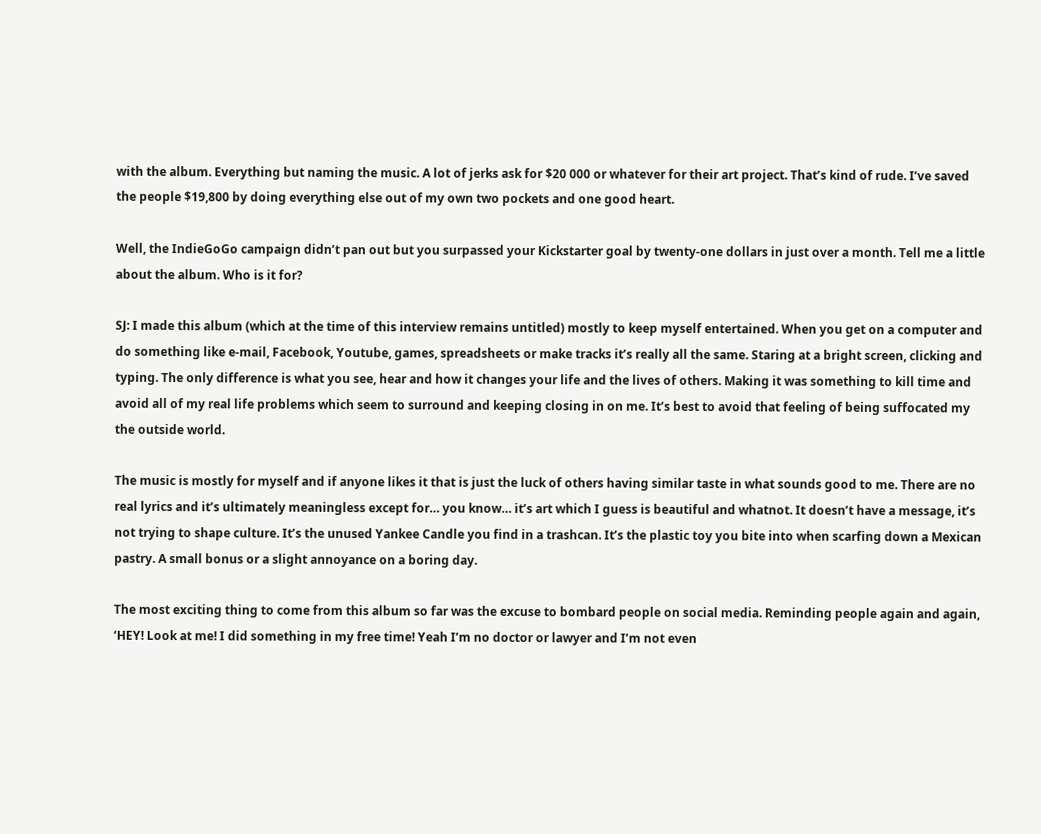with the album. Everything but naming the music. A lot of jerks ask for $20 000 or whatever for their art project. That’s kind of rude. I’ve saved the people $19,800 by doing everything else out of my own two pockets and one good heart.

Well, the IndieGoGo campaign didn’t pan out but you surpassed your Kickstarter goal by twenty-one dollars in just over a month. Tell me a little about the album. Who is it for?

SJ: I made this album (which at the time of this interview remains untitled) mostly to keep myself entertained. When you get on a computer and do something like e-mail, Facebook, Youtube, games, spreadsheets or make tracks it’s really all the same. Staring at a bright screen, clicking and typing. The only difference is what you see, hear and how it changes your life and the lives of others. Making it was something to kill time and avoid all of my real life problems which seem to surround and keeping closing in on me. It’s best to avoid that feeling of being suffocated my the outside world.

The music is mostly for myself and if anyone likes it that is just the luck of others having similar taste in what sounds good to me. There are no real lyrics and it’s ultimately meaningless except for… you know… it’s art which I guess is beautiful and whatnot. It doesn’t have a message, it’s not trying to shape culture. It’s the unused Yankee Candle you find in a trashcan. It’s the plastic toy you bite into when scarfing down a Mexican pastry. A small bonus or a slight annoyance on a boring day.

The most exciting thing to come from this album so far was the excuse to bombard people on social media. Reminding people again and again, ‘HEY! Look at me! I did something in my free time! Yeah I’m no doctor or lawyer and I’m not even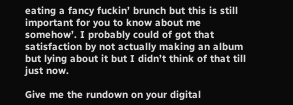eating a fancy fuckin’ brunch but this is still important for you to know about me somehow’. I probably could of got that satisfaction by not actually making an album but lying about it but I didn’t think of that till just now.

Give me the rundown on your digital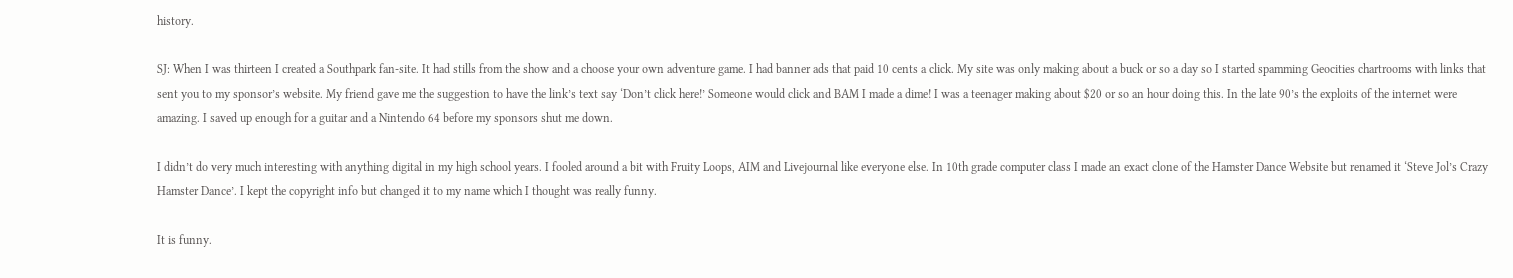history.

SJ: When I was thirteen I created a Southpark fan-site. It had stills from the show and a choose your own adventure game. I had banner ads that paid 10 cents a click. My site was only making about a buck or so a day so I started spamming Geocities chartrooms with links that sent you to my sponsor’s website. My friend gave me the suggestion to have the link’s text say ‘Don’t click here!’ Someone would click and BAM I made a dime! I was a teenager making about $20 or so an hour doing this. In the late 90’s the exploits of the internet were amazing. I saved up enough for a guitar and a Nintendo 64 before my sponsors shut me down.

I didn’t do very much interesting with anything digital in my high school years. I fooled around a bit with Fruity Loops, AIM and Livejournal like everyone else. In 10th grade computer class I made an exact clone of the Hamster Dance Website but renamed it ‘Steve Jol’s Crazy Hamster Dance’. I kept the copyright info but changed it to my name which I thought was really funny.

It is funny.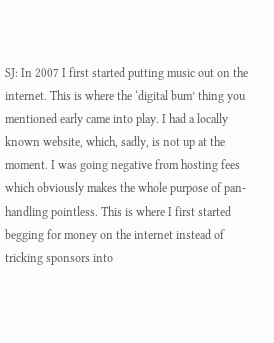SJ: In 2007 I first started putting music out on the internet. This is where the ‘digital bum’ thing you mentioned early came into play. I had a locally known website, which, sadly, is not up at the moment. I was going negative from hosting fees which obviously makes the whole purpose of pan-handling pointless. This is where I first started begging for money on the internet instead of tricking sponsors into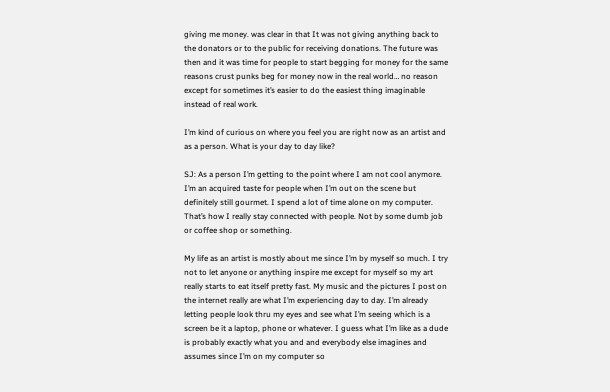giving me money. was clear in that It was not giving anything back to the donators or to the public for receiving donations. The future was then and it was time for people to start begging for money for the same reasons crust punks beg for money now in the real world… no reason except for sometimes it’s easier to do the easiest thing imaginable instead of real work.

I’m kind of curious on where you feel you are right now as an artist and as a person. What is your day to day like?

SJ: As a person I’m getting to the point where I am not cool anymore. I’m an acquired taste for people when I’m out on the scene but definitely still gourmet. I spend a lot of time alone on my computer. That’s how I really stay connected with people. Not by some dumb job or coffee shop or something.

My life as an artist is mostly about me since I’m by myself so much. I try not to let anyone or anything inspire me except for myself so my art really starts to eat itself pretty fast. My music and the pictures I post on the internet really are what I’m experiencing day to day. I’m already letting people look thru my eyes and see what I’m seeing which is a screen be it a laptop, phone or whatever. I guess what I’m like as a dude is probably exactly what you and and everybody else imagines and assumes since I’m on my computer so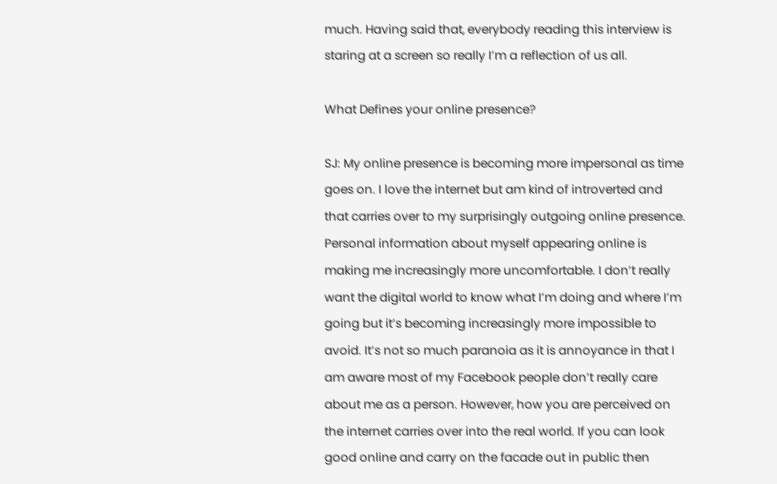much. Having said that, everybody reading this interview is staring at a screen so really I’m a reflection of us all.

What Defines your online presence?

SJ: My online presence is becoming more impersonal as time goes on. I love the internet but am kind of introverted and that carries over to my surprisingly outgoing online presence. Personal information about myself appearing online is making me increasingly more uncomfortable. I don’t really want the digital world to know what I’m doing and where I’m going but it’s becoming increasingly more impossible to avoid. It’s not so much paranoia as it is annoyance in that I am aware most of my Facebook people don’t really care about me as a person. However, how you are perceived on the internet carries over into the real world. If you can look good online and carry on the facade out in public then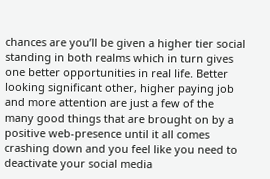chances are you’ll be given a higher tier social standing in both realms which in turn gives one better opportunities in real life. Better looking significant other, higher paying job and more attention are just a few of the many good things that are brought on by a positive web-presence until it all comes crashing down and you feel like you need to deactivate your social media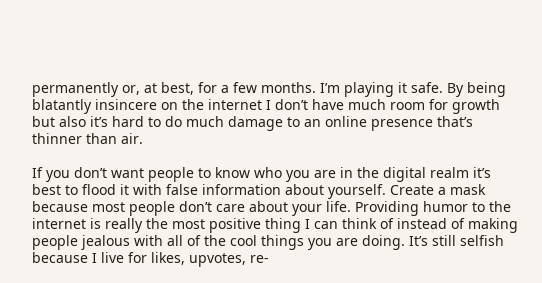permanently or, at best, for a few months. I’m playing it safe. By being blatantly insincere on the internet I don’t have much room for growth but also it’s hard to do much damage to an online presence that’s thinner than air.

If you don’t want people to know who you are in the digital realm it’s best to flood it with false information about yourself. Create a mask because most people don’t care about your life. Providing humor to the internet is really the most positive thing I can think of instead of making people jealous with all of the cool things you are doing. It’s still selfish because I live for likes, upvotes, re-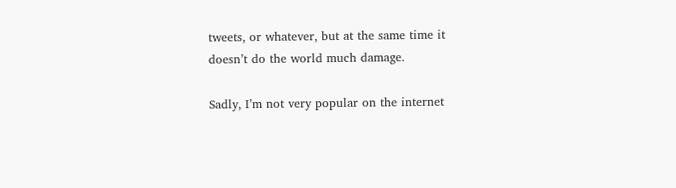tweets, or whatever, but at the same time it doesn’t do the world much damage.

Sadly, I’m not very popular on the internet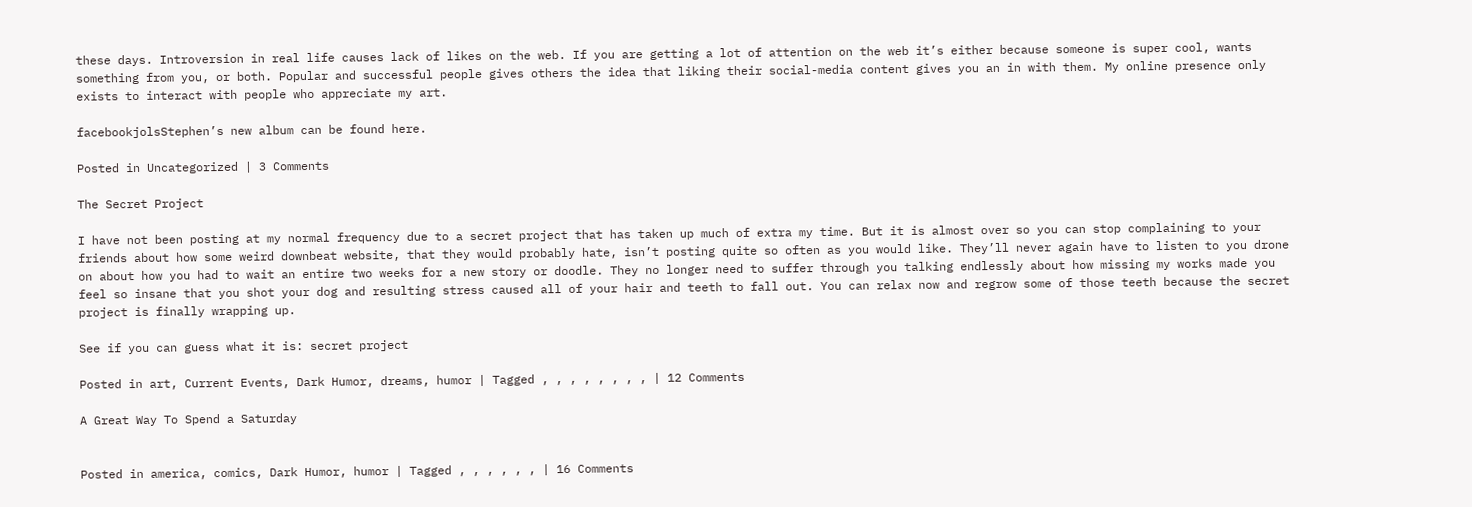these days. Introversion in real life causes lack of likes on the web. If you are getting a lot of attention on the web it’s either because someone is super cool, wants something from you, or both. Popular and successful people gives others the idea that liking their social-media content gives you an in with them. My online presence only exists to interact with people who appreciate my art.

facebookjolsStephen’s new album can be found here.

Posted in Uncategorized | 3 Comments

The Secret Project

I have not been posting at my normal frequency due to a secret project that has taken up much of extra my time. But it is almost over so you can stop complaining to your friends about how some weird downbeat website, that they would probably hate, isn’t posting quite so often as you would like. They’ll never again have to listen to you drone on about how you had to wait an entire two weeks for a new story or doodle. They no longer need to suffer through you talking endlessly about how missing my works made you feel so insane that you shot your dog and resulting stress caused all of your hair and teeth to fall out. You can relax now and regrow some of those teeth because the secret project is finally wrapping up.

See if you can guess what it is: secret project

Posted in art, Current Events, Dark Humor, dreams, humor | Tagged , , , , , , , , | 12 Comments

A Great Way To Spend a Saturday


Posted in america, comics, Dark Humor, humor | Tagged , , , , , , | 16 Comments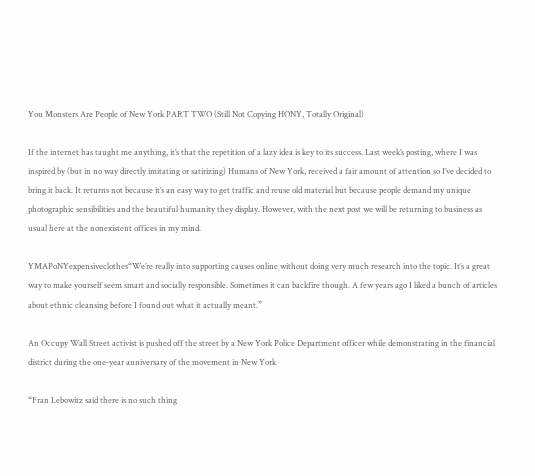You Monsters Are People of New York PART TWO (Still Not Copying HONY, Totally Original)

If the internet has taught me anything, it’s that the repetition of a lazy idea is key to its success. Last week’s posting, where I was inspired by (but in no way directly imitating or satirizing) Humans of New York, received a fair amount of attention so I’ve decided to bring it back. It returns not because it’s an easy way to get traffic and reuse old material but because people demand my unique photographic sensibilities and the beautiful humanity they display. However, with the next post we will be returning to business as usual here at the nonexistent offices in my mind.

YMAPoNYexpensiveclothes“We’re really into supporting causes online without doing very much research into the topic. It’s a great way to make yourself seem smart and socially responsible. Sometimes it can backfire though. A few years ago I liked a bunch of articles about ethnic cleansing before I found out what it actually meant.”

An Occupy Wall Street activist is pushed off the street by a New York Police Department officer while demonstrating in the financial district during the one-year anniversary of the movement in New York

“Fran Lebowitz said there is no such thing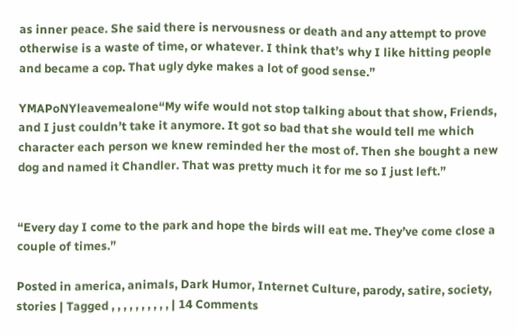as inner peace. She said there is nervousness or death and any attempt to prove otherwise is a waste of time, or whatever. I think that’s why I like hitting people and became a cop. That ugly dyke makes a lot of good sense.”

YMAPoNYleavemealone“My wife would not stop talking about that show, Friends, and I just couldn’t take it anymore. It got so bad that she would tell me which character each person we knew reminded her the most of. Then she bought a new dog and named it Chandler. That was pretty much it for me so I just left.”


“Every day I come to the park and hope the birds will eat me. They’ve come close a couple of times.”

Posted in america, animals, Dark Humor, Internet Culture, parody, satire, society, stories | Tagged , , , , , , , , , , | 14 Comments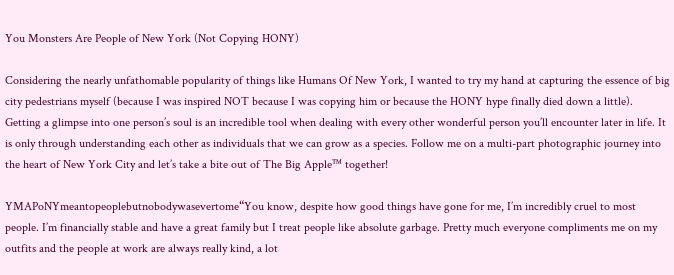You Monsters Are People of New York (Not Copying HONY)

Considering the nearly unfathomable popularity of things like Humans Of New York, I wanted to try my hand at capturing the essence of big city pedestrians myself (because I was inspired NOT because I was copying him or because the HONY hype finally died down a little). Getting a glimpse into one person’s soul is an incredible tool when dealing with every other wonderful person you’ll encounter later in life. It is only through understanding each other as individuals that we can grow as a species. Follow me on a multi-part photographic journey into the heart of New York City and let’s take a bite out of The Big Apple™ together!

YMAPoNYmeantopeoplebutnobodywasevertome“You know, despite how good things have gone for me, I’m incredibly cruel to most people. I’m financially stable and have a great family but I treat people like absolute garbage. Pretty much everyone compliments me on my outfits and the people at work are always really kind, a lot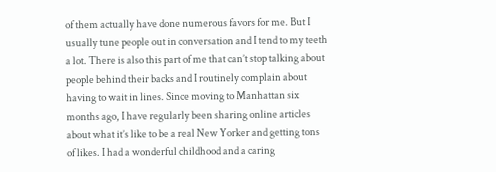of them actually have done numerous favors for me. But I usually tune people out in conversation and I tend to my teeth a lot. There is also this part of me that can’t stop talking about people behind their backs and I routinely complain about having to wait in lines. Since moving to Manhattan six months ago, I have regularly been sharing online articles about what it’s like to be a real New Yorker and getting tons of likes. I had a wonderful childhood and a caring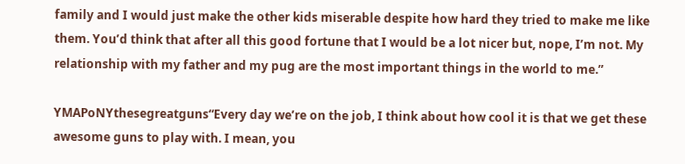family and I would just make the other kids miserable despite how hard they tried to make me like them. You’d think that after all this good fortune that I would be a lot nicer but, nope, I’m not. My relationship with my father and my pug are the most important things in the world to me.”

YMAPoNYthesegreatguns“Every day we’re on the job, I think about how cool it is that we get these awesome guns to play with. I mean, you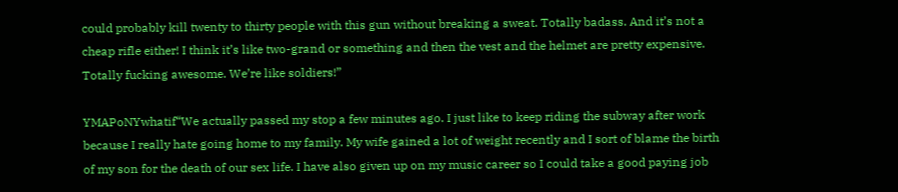could probably kill twenty to thirty people with this gun without breaking a sweat. Totally badass. And it’s not a cheap rifle either! I think it’s like two-grand or something and then the vest and the helmet are pretty expensive. Totally fucking awesome. We’re like soldiers!”

YMAPoNYwhatif“We actually passed my stop a few minutes ago. I just like to keep riding the subway after work because I really hate going home to my family. My wife gained a lot of weight recently and I sort of blame the birth of my son for the death of our sex life. I have also given up on my music career so I could take a good paying job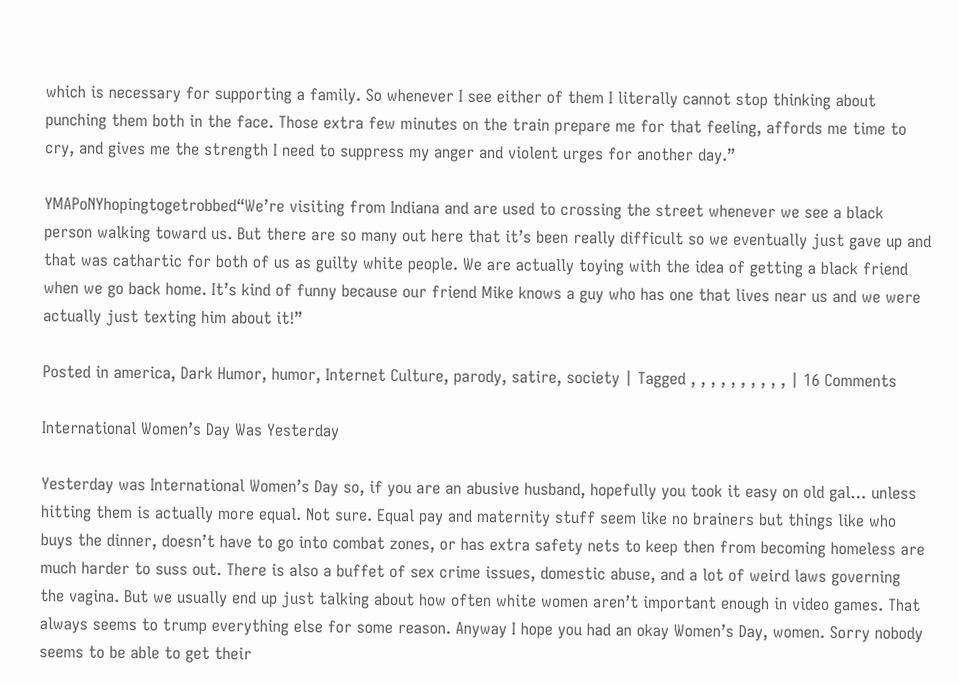which is necessary for supporting a family. So whenever I see either of them I literally cannot stop thinking about punching them both in the face. Those extra few minutes on the train prepare me for that feeling, affords me time to cry, and gives me the strength I need to suppress my anger and violent urges for another day.”

YMAPoNYhopingtogetrobbed“We’re visiting from Indiana and are used to crossing the street whenever we see a black person walking toward us. But there are so many out here that it’s been really difficult so we eventually just gave up and that was cathartic for both of us as guilty white people. We are actually toying with the idea of getting a black friend when we go back home. It’s kind of funny because our friend Mike knows a guy who has one that lives near us and we were actually just texting him about it!”

Posted in america, Dark Humor, humor, Internet Culture, parody, satire, society | Tagged , , , , , , , , , , | 16 Comments

International Women’s Day Was Yesterday

Yesterday was International Women’s Day so, if you are an abusive husband, hopefully you took it easy on old gal… unless hitting them is actually more equal. Not sure. Equal pay and maternity stuff seem like no brainers but things like who buys the dinner, doesn’t have to go into combat zones, or has extra safety nets to keep then from becoming homeless are much harder to suss out. There is also a buffet of sex crime issues, domestic abuse, and a lot of weird laws governing the vagina. But we usually end up just talking about how often white women aren’t important enough in video games. That always seems to trump everything else for some reason. Anyway I hope you had an okay Women’s Day, women. Sorry nobody seems to be able to get their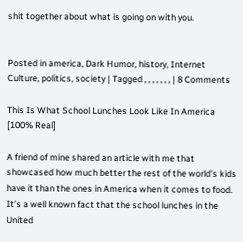shit together about what is going on with you.


Posted in america, Dark Humor, history, Internet Culture, politics, society | Tagged , , , , , , , | 8 Comments

This Is What School Lunches Look Like In America [100% Real]

A friend of mine shared an article with me that showcased how much better the rest of the world’s kids have it than the ones in America when it comes to food. It’s a well known fact that the school lunches in the United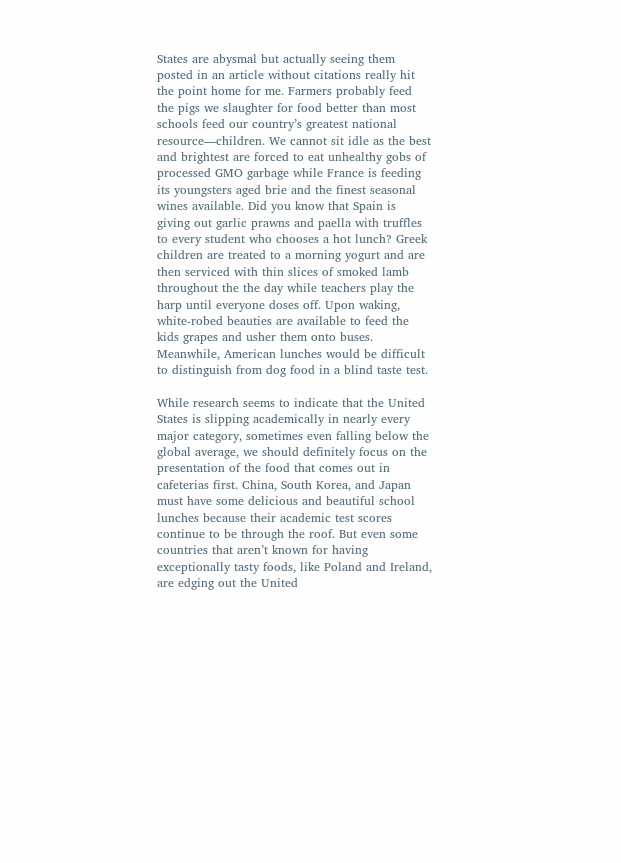States are abysmal but actually seeing them posted in an article without citations really hit the point home for me. Farmers probably feed the pigs we slaughter for food better than most schools feed our country’s greatest national resource—children. We cannot sit idle as the best and brightest are forced to eat unhealthy gobs of processed GMO garbage while France is feeding its youngsters aged brie and the finest seasonal wines available. Did you know that Spain is giving out garlic prawns and paella with truffles to every student who chooses a hot lunch? Greek children are treated to a morning yogurt and are then serviced with thin slices of smoked lamb throughout the the day while teachers play the harp until everyone doses off. Upon waking, white-robed beauties are available to feed the kids grapes and usher them onto buses. Meanwhile, American lunches would be difficult to distinguish from dog food in a blind taste test.

While research seems to indicate that the United States is slipping academically in nearly every major category, sometimes even falling below the global average, we should definitely focus on the presentation of the food that comes out in cafeterias first. China, South Korea, and Japan must have some delicious and beautiful school lunches because their academic test scores continue to be through the roof. But even some countries that aren’t known for having exceptionally tasty foods, like Poland and Ireland, are edging out the United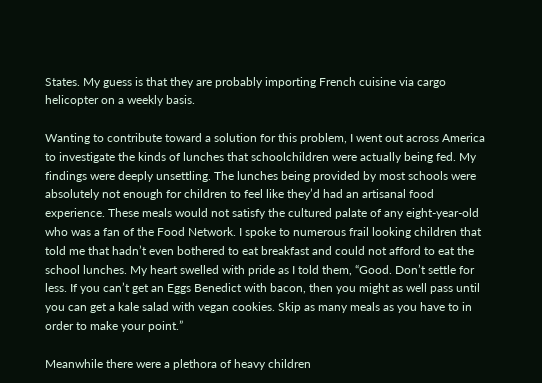States. My guess is that they are probably importing French cuisine via cargo helicopter on a weekly basis.

Wanting to contribute toward a solution for this problem, I went out across America to investigate the kinds of lunches that schoolchildren were actually being fed. My findings were deeply unsettling. The lunches being provided by most schools were absolutely not enough for children to feel like they’d had an artisanal food experience. These meals would not satisfy the cultured palate of any eight-year-old who was a fan of the Food Network. I spoke to numerous frail looking children that told me that hadn’t even bothered to eat breakfast and could not afford to eat the school lunches. My heart swelled with pride as I told them, “Good. Don’t settle for less. If you can’t get an Eggs Benedict with bacon, then you might as well pass until you can get a kale salad with vegan cookies. Skip as many meals as you have to in order to make your point.”

Meanwhile there were a plethora of heavy children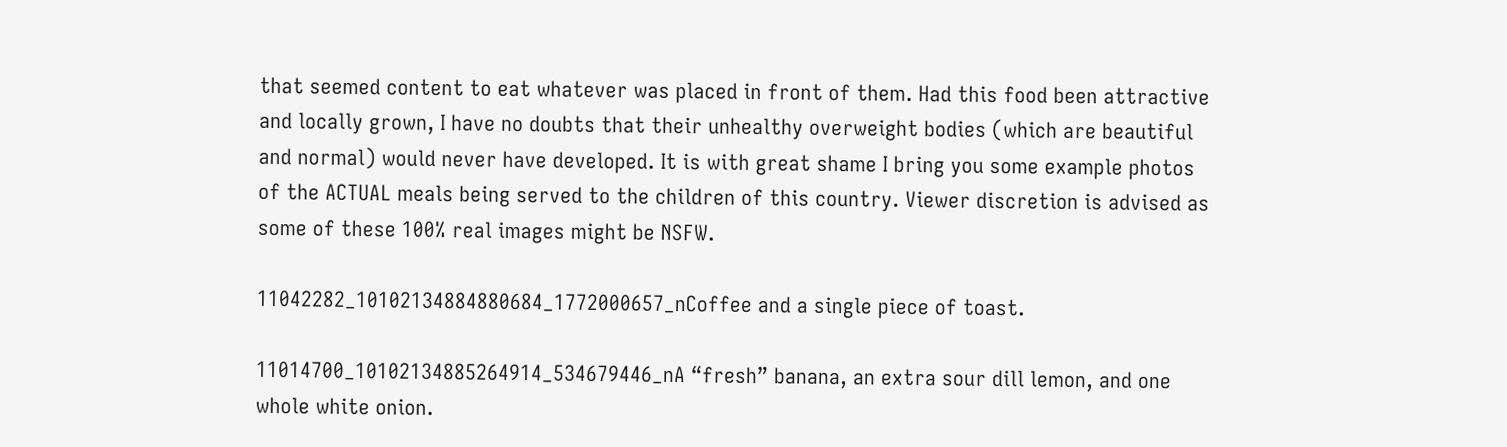that seemed content to eat whatever was placed in front of them. Had this food been attractive and locally grown, I have no doubts that their unhealthy overweight bodies (which are beautiful and normal) would never have developed. It is with great shame I bring you some example photos of the ACTUAL meals being served to the children of this country. Viewer discretion is advised as some of these 100% real images might be NSFW.

11042282_10102134884880684_1772000657_nCoffee and a single piece of toast.

11014700_10102134885264914_534679446_nA “fresh” banana, an extra sour dill lemon, and one whole white onion.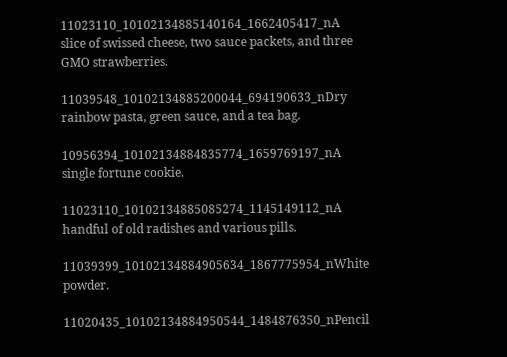11023110_10102134885140164_1662405417_nA slice of swissed cheese, two sauce packets, and three GMO strawberries.

11039548_10102134885200044_694190633_nDry rainbow pasta, green sauce, and a tea bag.

10956394_10102134884835774_1659769197_nA single fortune cookie.

11023110_10102134885085274_1145149112_nA handful of old radishes and various pills.

11039399_10102134884905634_1867775954_nWhite powder.

11020435_10102134884950544_1484876350_nPencil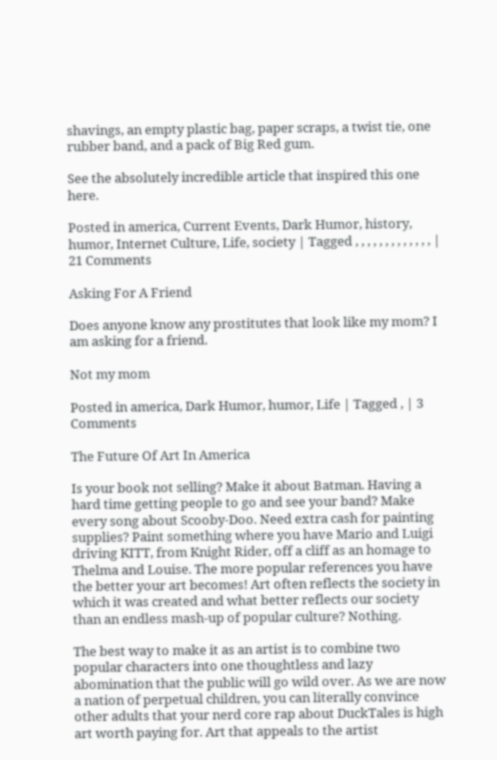shavings, an empty plastic bag, paper scraps, a twist tie, one rubber band, and a pack of Big Red gum.

See the absolutely incredible article that inspired this one here.

Posted in america, Current Events, Dark Humor, history, humor, Internet Culture, Life, society | Tagged , , , , , , , , , , , , , | 21 Comments

Asking For A Friend

Does anyone know any prostitutes that look like my mom? I am asking for a friend.

Not my mom

Posted in america, Dark Humor, humor, Life | Tagged , | 3 Comments

The Future Of Art In America

Is your book not selling? Make it about Batman. Having a hard time getting people to go and see your band? Make every song about Scooby-Doo. Need extra cash for painting supplies? Paint something where you have Mario and Luigi driving KITT, from Knight Rider, off a cliff as an homage to Thelma and Louise. The more popular references you have the better your art becomes! Art often reflects the society in which it was created and what better reflects our society than an endless mash-up of popular culture? Nothing.

The best way to make it as an artist is to combine two popular characters into one thoughtless and lazy abomination that the public will go wild over. As we are now a nation of perpetual children, you can literally convince other adults that your nerd core rap about DuckTales is high art worth paying for. Art that appeals to the artist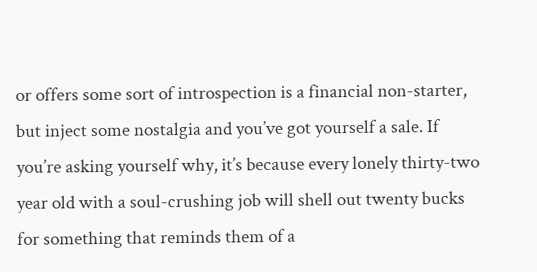or offers some sort of introspection is a financial non-starter, but inject some nostalgia and you’ve got yourself a sale. If you’re asking yourself why, it’s because every lonely thirty-two year old with a soul-crushing job will shell out twenty bucks for something that reminds them of a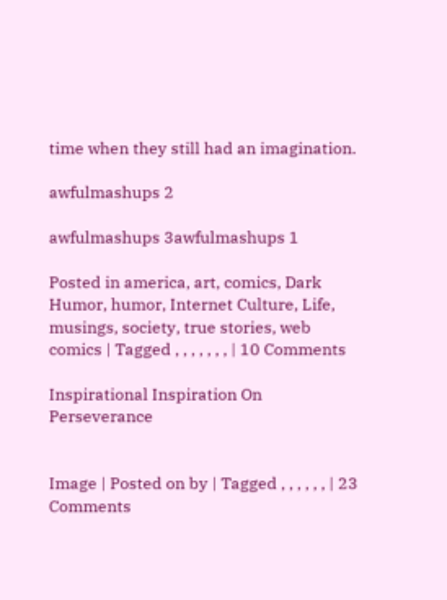time when they still had an imagination.

awfulmashups 2

awfulmashups 3awfulmashups 1

Posted in america, art, comics, Dark Humor, humor, Internet Culture, Life, musings, society, true stories, web comics | Tagged , , , , , , , | 10 Comments

Inspirational Inspiration On Perseverance


Image | Posted on by | Tagged , , , , , , | 23 Comments